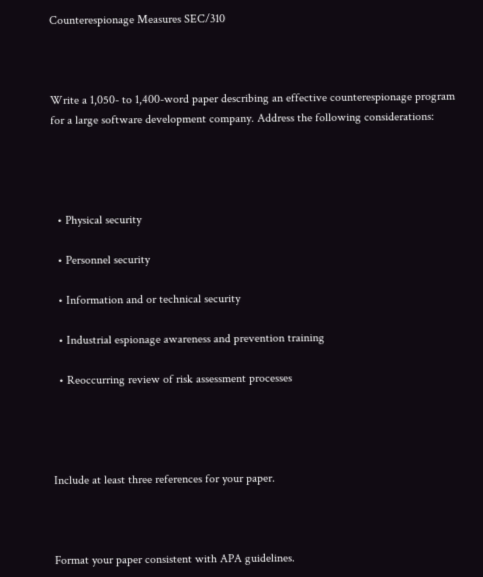Counterespionage Measures SEC/310



Write a 1,050- to 1,400-word paper describing an effective counterespionage program for a large software development company. Address the following considerations:




  • Physical security

  • Personnel security

  • Information and or technical security

  • Industrial espionage awareness and prevention training

  • Reoccurring review of risk assessment processes




Include at least three references for your paper.



Format your paper consistent with APA guidelines.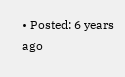• Posted: 6 years ago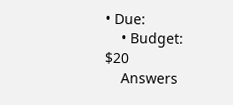• Due:
    • Budget: $20
    Answers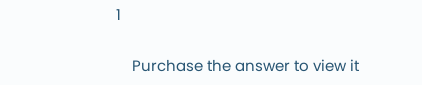1

    Purchase the answer to view it